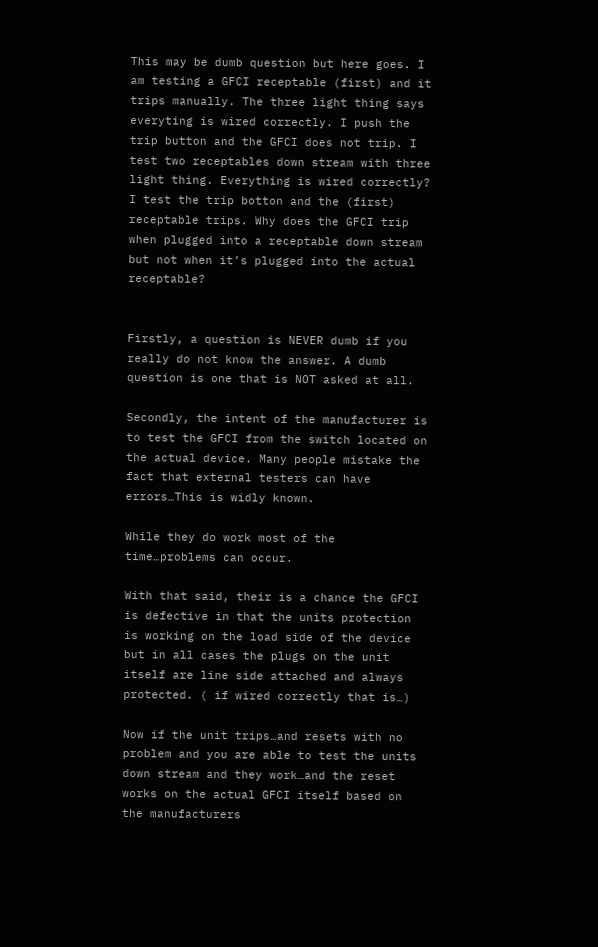This may be dumb question but here goes. I am testing a GFCI receptable (first) and it trips manually. The three light thing says everyting is wired correctly. I push the trip button and the GFCI does not trip. I test two receptables down stream with three light thing. Everything is wired correctly? I test the trip botton and the (first) receptable trips. Why does the GFCI trip when plugged into a receptable down stream but not when it’s plugged into the actual receptable?


Firstly, a question is NEVER dumb if you really do not know the answer. A dumb question is one that is NOT asked at all.

Secondly, the intent of the manufacturer is to test the GFCI from the switch located on the actual device. Many people mistake the fact that external testers can have errors…This is widly known.

While they do work most of the time…problems can occur.

With that said, their is a chance the GFCI is defective in that the units protection is working on the load side of the device but in all cases the plugs on the unit itself are line side attached and always protected. ( if wired correctly that is…)

Now if the unit trips…and resets with no problem and you are able to test the units down stream and they work…and the reset works on the actual GFCI itself based on the manufacturers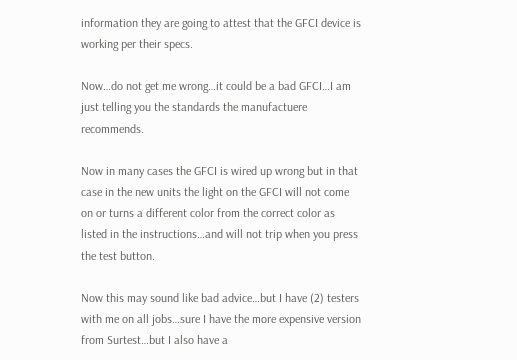information they are going to attest that the GFCI device is working per their specs.

Now…do not get me wrong…it could be a bad GFCI…I am just telling you the standards the manufactuere recommends.

Now in many cases the GFCI is wired up wrong but in that case in the new units the light on the GFCI will not come on or turns a different color from the correct color as listed in the instructions…and will not trip when you press the test button.

Now this may sound like bad advice…but I have (2) testers with me on all jobs…sure I have the more expensive version from Surtest…but I also have a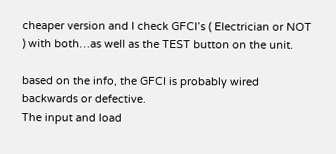cheaper version and I check GFCI’s ( Electrician or NOT ) with both…as well as the TEST button on the unit.

based on the info, the GFCI is probably wired backwards or defective.
The input and load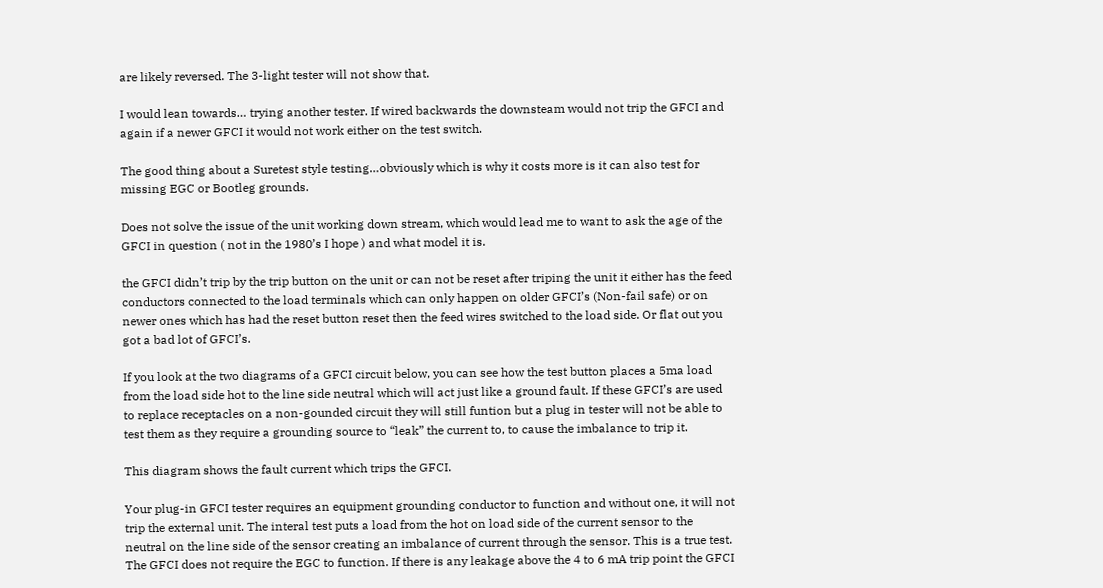are likely reversed. The 3-light tester will not show that.

I would lean towards… trying another tester. If wired backwards the downsteam would not trip the GFCI and again if a newer GFCI it would not work either on the test switch.

The good thing about a Suretest style testing…obviously which is why it costs more is it can also test for missing EGC or Bootleg grounds.

Does not solve the issue of the unit working down stream, which would lead me to want to ask the age of the GFCI in question ( not in the 1980’s I hope ) and what model it is.

the GFCI didn’t trip by the trip button on the unit or can not be reset after triping the unit it either has the feed conductors connected to the load terminals which can only happen on older GFCI’s (Non-fail safe) or on newer ones which has had the reset button reset then the feed wires switched to the load side. Or flat out you got a bad lot of GFCI’s.

If you look at the two diagrams of a GFCI circuit below, you can see how the test button places a 5ma load from the load side hot to the line side neutral which will act just like a ground fault. If these GFCI’s are used to replace receptacles on a non-gounded circuit they will still funtion but a plug in tester will not be able to test them as they require a grounding source to “leak” the current to, to cause the imbalance to trip it.

This diagram shows the fault current which trips the GFCI.

Your plug-in GFCI tester requires an equipment grounding conductor to function and without one, it will not trip the external unit. The interal test puts a load from the hot on load side of the current sensor to the neutral on the line side of the sensor creating an imbalance of current through the sensor. This is a true test. The GFCI does not require the EGC to function. If there is any leakage above the 4 to 6 mA trip point the GFCI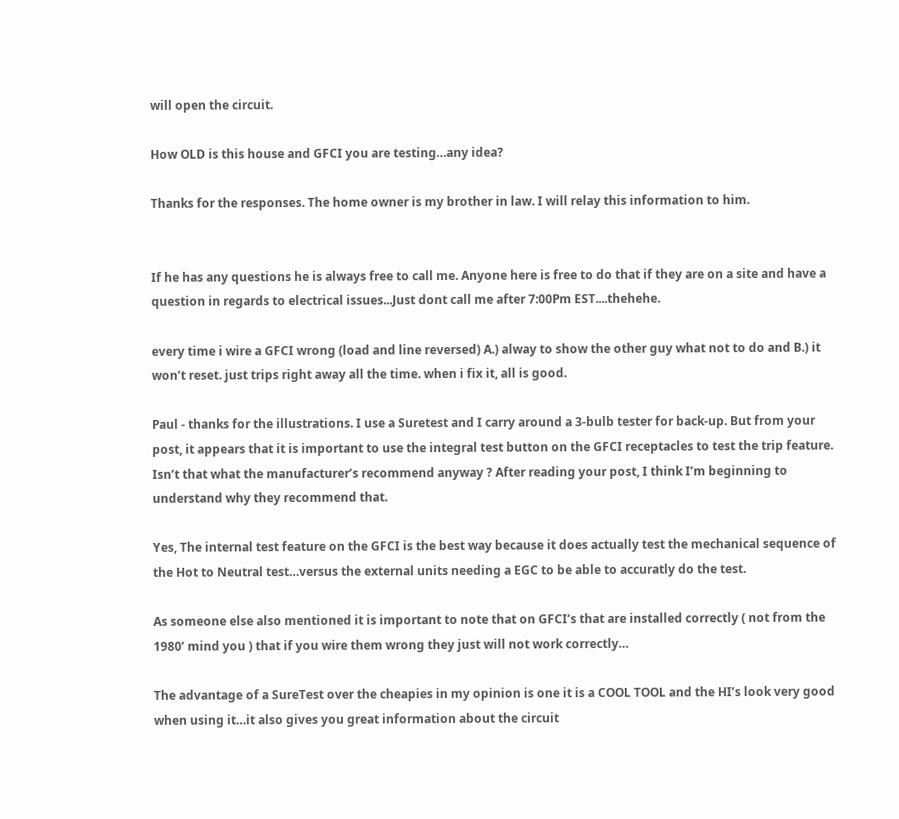will open the circuit.

How OLD is this house and GFCI you are testing…any idea?

Thanks for the responses. The home owner is my brother in law. I will relay this information to him.


If he has any questions he is always free to call me. Anyone here is free to do that if they are on a site and have a question in regards to electrical issues...Just dont call me after 7:00Pm EST....thehehe.

every time i wire a GFCI wrong (load and line reversed) A.) alway to show the other guy what not to do and B.) it won’t reset. just trips right away all the time. when i fix it, all is good.

Paul - thanks for the illustrations. I use a Suretest and I carry around a 3-bulb tester for back-up. But from your post, it appears that it is important to use the integral test button on the GFCI receptacles to test the trip feature. Isn’t that what the manufacturer’s recommend anyway ? After reading your post, I think I’m beginning to understand why they recommend that.

Yes, The internal test feature on the GFCI is the best way because it does actually test the mechanical sequence of the Hot to Neutral test…versus the external units needing a EGC to be able to accuratly do the test.

As someone else also mentioned it is important to note that on GFCI’s that are installed correctly ( not from the 1980’ mind you ) that if you wire them wrong they just will not work correctly…

The advantage of a SureTest over the cheapies in my opinion is one it is a COOL TOOL and the HI’s look very good when using it…it also gives you great information about the circuit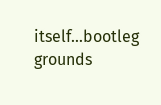itself…bootleg grounds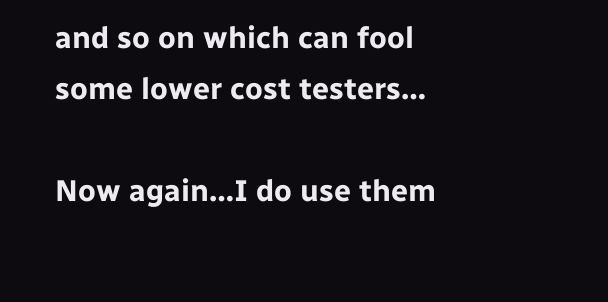and so on which can fool some lower cost testers…

Now again…I do use them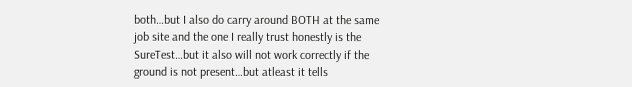both…but I also do carry around BOTH at the same job site and the one I really trust honestly is the SureTest…but it also will not work correctly if the ground is not present…but atleast it tells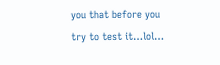you that before you try to test it…lol…